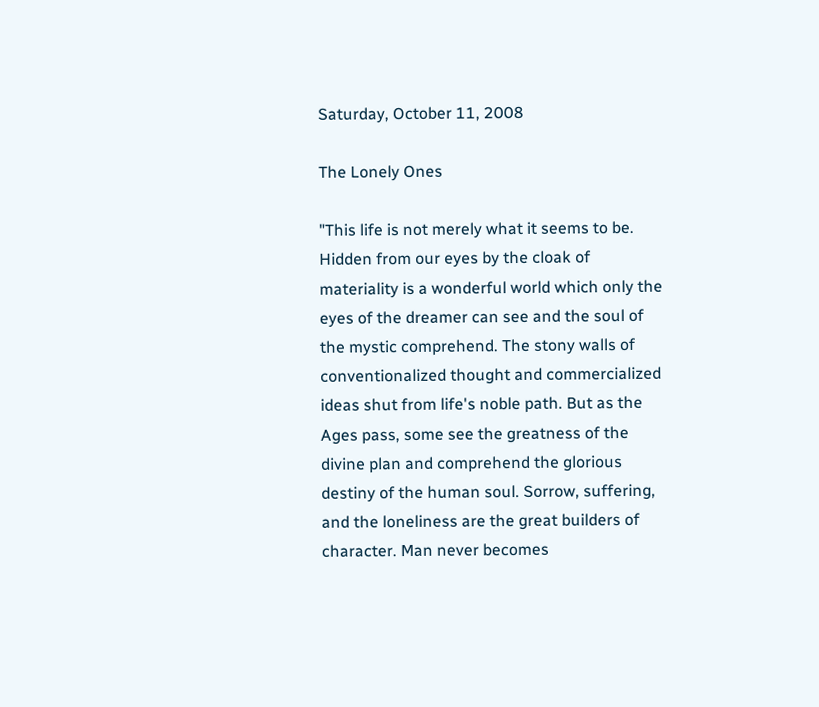Saturday, October 11, 2008

The Lonely Ones

"This life is not merely what it seems to be. Hidden from our eyes by the cloak of materiality is a wonderful world which only the eyes of the dreamer can see and the soul of the mystic comprehend. The stony walls of conventionalized thought and commercialized ideas shut from life's noble path. But as the Ages pass, some see the greatness of the divine plan and comprehend the glorious destiny of the human soul. Sorrow, suffering, and the loneliness are the great builders of character. Man never becomes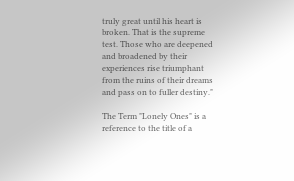truly great until his heart is broken. That is the supreme test. Those who are deepened and broadened by their experiences rise triumphant from the ruins of their dreams and pass on to fuller destiny."

The Term "Lonely Ones" is a reference to the title of a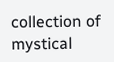collection of mystical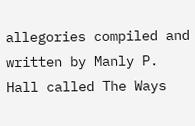allegories compiled and written by Manly P. Hall called The Ways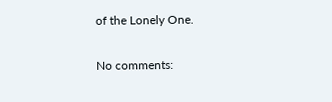of the Lonely One.

No comments: